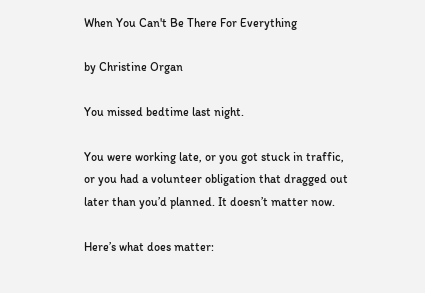When You Can't Be There For Everything

by Christine Organ

You missed bedtime last night.

You were working late, or you got stuck in traffic, or you had a volunteer obligation that dragged out later than you’d planned. It doesn’t matter now.

Here’s what does matter: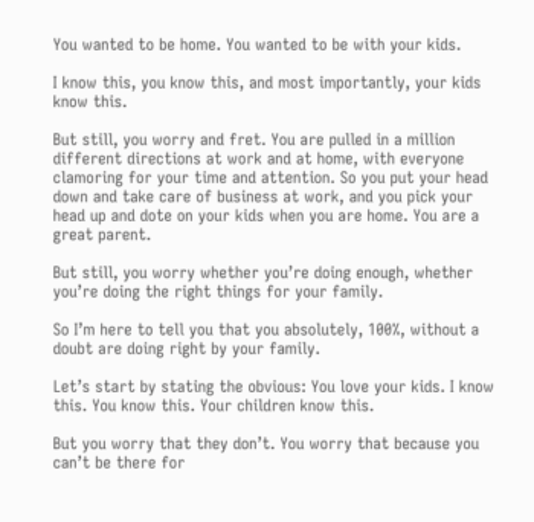You wanted to be home. You wanted to be with your kids.

I know this, you know this, and most importantly, your kids know this.

But still, you worry and fret. You are pulled in a million different directions at work and at home, with everyone clamoring for your time and attention. So you put your head down and take care of business at work, and you pick your head up and dote on your kids when you are home. You are a great parent.

But still, you worry whether you’re doing enough, whether you’re doing the right things for your family.

So I’m here to tell you that you absolutely, 100%, without a doubt are doing right by your family.

Let’s start by stating the obvious: You love your kids. I know this. You know this. Your children know this.

But you worry that they don’t. You worry that because you can’t be there for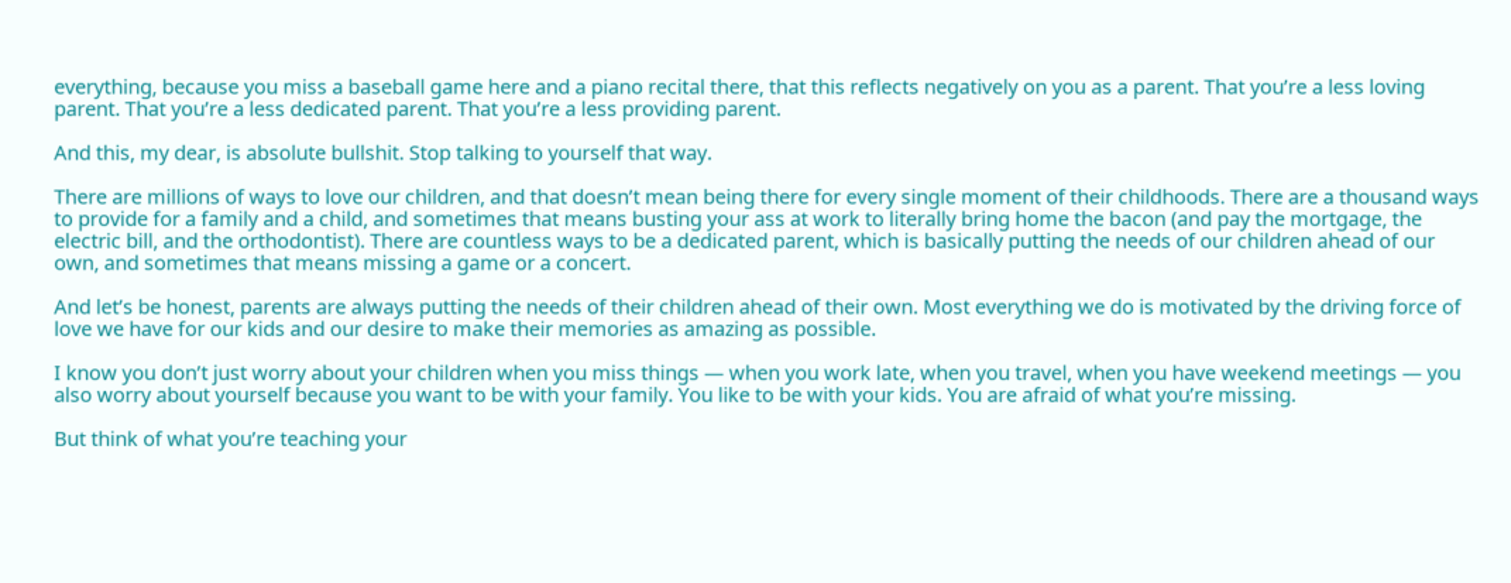everything, because you miss a baseball game here and a piano recital there, that this reflects negatively on you as a parent. That you’re a less loving parent. That you’re a less dedicated parent. That you’re a less providing parent.

And this, my dear, is absolute bullshit. Stop talking to yourself that way.

There are millions of ways to love our children, and that doesn’t mean being there for every single moment of their childhoods. There are a thousand ways to provide for a family and a child, and sometimes that means busting your ass at work to literally bring home the bacon (and pay the mortgage, the electric bill, and the orthodontist). There are countless ways to be a dedicated parent, which is basically putting the needs of our children ahead of our own, and sometimes that means missing a game or a concert.

And let’s be honest, parents are always putting the needs of their children ahead of their own. Most everything we do is motivated by the driving force of love we have for our kids and our desire to make their memories as amazing as possible.

I know you don’t just worry about your children when you miss things — when you work late, when you travel, when you have weekend meetings — you also worry about yourself because you want to be with your family. You like to be with your kids. You are afraid of what you’re missing.

But think of what you’re teaching your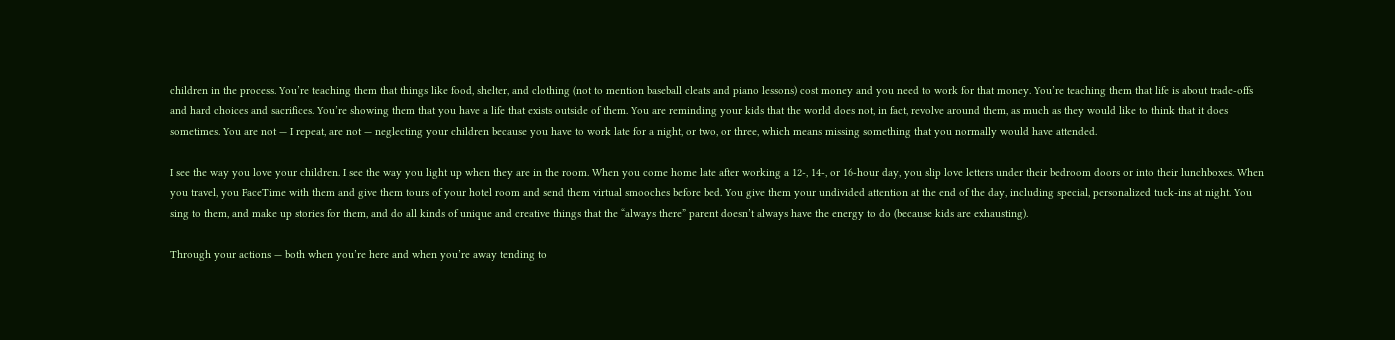children in the process. You’re teaching them that things like food, shelter, and clothing (not to mention baseball cleats and piano lessons) cost money and you need to work for that money. You’re teaching them that life is about trade-offs and hard choices and sacrifices. You’re showing them that you have a life that exists outside of them. You are reminding your kids that the world does not, in fact, revolve around them, as much as they would like to think that it does sometimes. You are not — I repeat, are not — neglecting your children because you have to work late for a night, or two, or three, which means missing something that you normally would have attended.

I see the way you love your children. I see the way you light up when they are in the room. When you come home late after working a 12-, 14-, or 16-hour day, you slip love letters under their bedroom doors or into their lunchboxes. When you travel, you FaceTime with them and give them tours of your hotel room and send them virtual smooches before bed. You give them your undivided attention at the end of the day, including special, personalized tuck-ins at night. You sing to them, and make up stories for them, and do all kinds of unique and creative things that the “always there” parent doesn’t always have the energy to do (because kids are exhausting).

Through your actions — both when you’re here and when you’re away tending to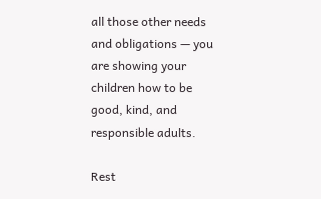all those other needs and obligations — you are showing your children how to be good, kind, and responsible adults.

Rest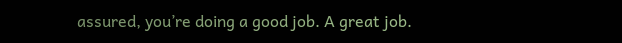assured, you’re doing a good job. A great job.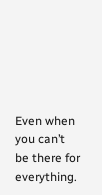Even when you can’t be there for everything.